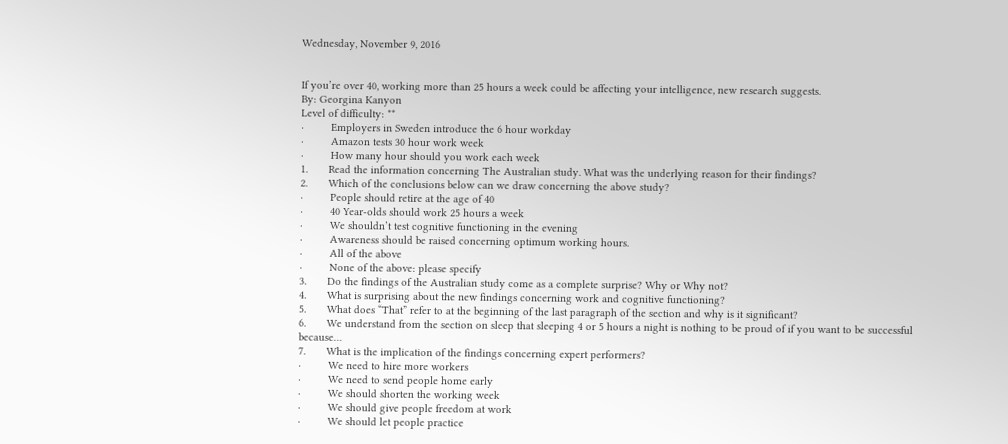Wednesday, November 9, 2016


If you’re over 40, working more than 25 hours a week could be affecting your intelligence, new research suggests.
By: Georgina Kanyon
Level of difficulty: **
·         Employers in Sweden introduce the 6 hour workday
·         Amazon tests 30 hour work week
·         How many hour should you work each week
1.       Read the information concerning The Australian study. What was the underlying reason for their findings?
2.       Which of the conclusions below can we draw concerning the above study?
·         People should retire at the age of 40
·         40 Year-olds should work 25 hours a week
·         We shouldn’t test cognitive functioning in the evening
·         Awareness should be raised concerning optimum working hours.
·         All of the above
·         None of the above: please specify
3.       Do the findings of the Australian study come as a complete surprise? Why or Why not?
4.       What is surprising about the new findings concerning work and cognitive functioning?
5.       What does “That” refer to at the beginning of the last paragraph of the section and why is it significant?
6.       We understand from the section on sleep that sleeping 4 or 5 hours a night is nothing to be proud of if you want to be successful because…
7.       What is the implication of the findings concerning expert performers?
·         We need to hire more workers
·         We need to send people home early
·         We should shorten the working week
·         We should give people freedom at work
·         We should let people practice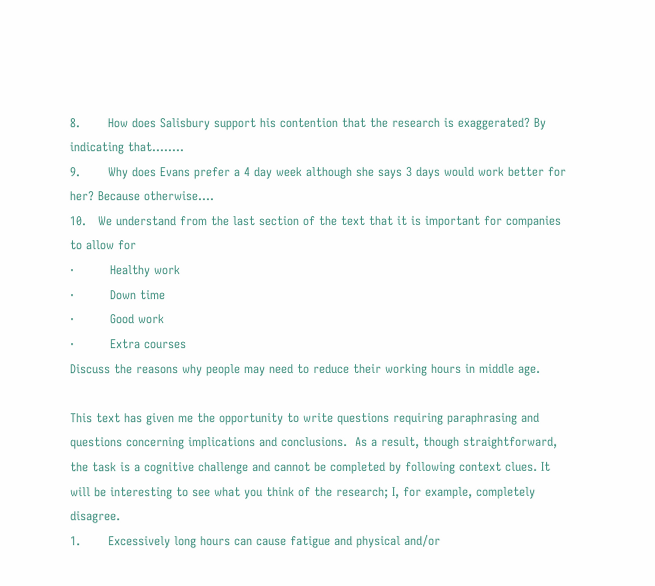8.       How does Salisbury support his contention that the research is exaggerated? By indicating that……..
9.       Why does Evans prefer a 4 day week although she says 3 days would work better for her? Because otherwise….
10.   We understand from the last section of the text that it is important for companies to allow for
·         Healthy work
·         Down time
·         Good work
·         Extra courses
Discuss the reasons why people may need to reduce their working hours in middle age.

This text has given me the opportunity to write questions requiring paraphrasing and questions concerning implications and conclusions.  As a result, though straightforward, the task is a cognitive challenge and cannot be completed by following context clues. It will be interesting to see what you think of the research; I, for example, completely disagree.
1.       Excessively long hours can cause fatigue and physical and/or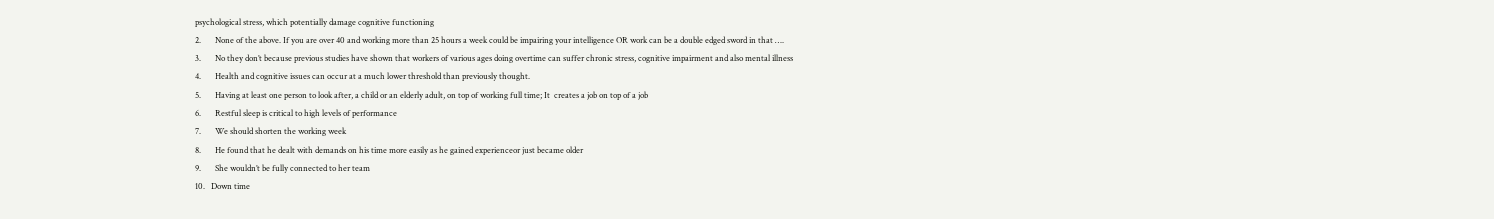psychological stress, which potentially damage cognitive functioning
2.       None of the above. If you are over 40 and working more than 25 hours a week could be impairing your intelligence OR work can be a double edged sword in that ….
3.       No they don’t because previous studies have shown that workers of various ages doing overtime can suffer chronic stress, cognitive impairment and also mental illness
4.       Health and cognitive issues can occur at a much lower threshold than previously thought.
5.       Having at least one person to look after, a child or an elderly adult, on top of working full time; It  creates a job on top of a job
6.       Restful sleep is critical to high levels of performance
7.       We should shorten the working week
8.       He found that he dealt with demands on his time more easily as he gained experienceor just became older
9.       She wouldn’t be fully connected to her team
10.   Down time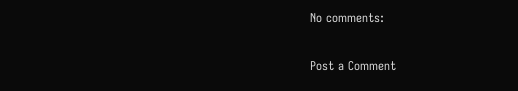No comments:

Post a Comment